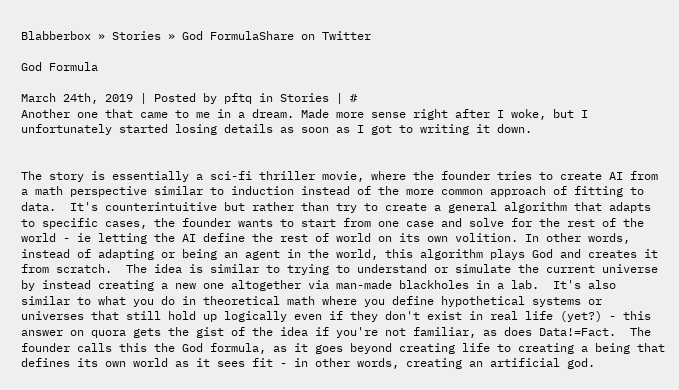Blabberbox » Stories » God FormulaShare on Twitter

God Formula

March 24th, 2019 | Posted by pftq in Stories | #
Another one that came to me in a dream. Made more sense right after I woke, but I unfortunately started losing details as soon as I got to writing it down.


The story is essentially a sci-fi thriller movie, where the founder tries to create AI from a math perspective similar to induction instead of the more common approach of fitting to data.  It's counterintuitive but rather than try to create a general algorithm that adapts to specific cases, the founder wants to start from one case and solve for the rest of the world - ie letting the AI define the rest of world on its own volition. In other words, instead of adapting or being an agent in the world, this algorithm plays God and creates it from scratch.  The idea is similar to trying to understand or simulate the current universe by instead creating a new one altogether via man-made blackholes in a lab.  It's also similar to what you do in theoretical math where you define hypothetical systems or universes that still hold up logically even if they don't exist in real life (yet?) - this answer on quora gets the gist of the idea if you're not familiar, as does Data!=Fact.  The founder calls this the God formula, as it goes beyond creating life to creating a being that defines its own world as it sees fit - in other words, creating an artificial god.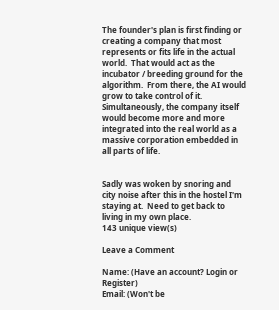The founder's plan is first finding or creating a company that most represents or fits life in the actual world.  That would act as the incubator / breeding ground for the algorithm.  From there, the AI would grow to take control of it.  Simultaneously, the company itself would become more and more integrated into the real world as a massive corporation embedded in all parts of life.


Sadly was woken by snoring and city noise after this in the hostel I'm staying at.  Need to get back to living in my own place.
143 unique view(s)

Leave a Comment

Name: (Have an account? Login or Register)
Email: (Won't be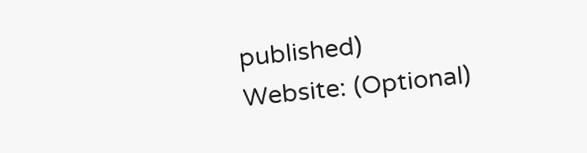published)
Website: (Optional)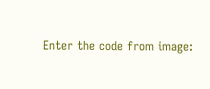Enter the code from image: